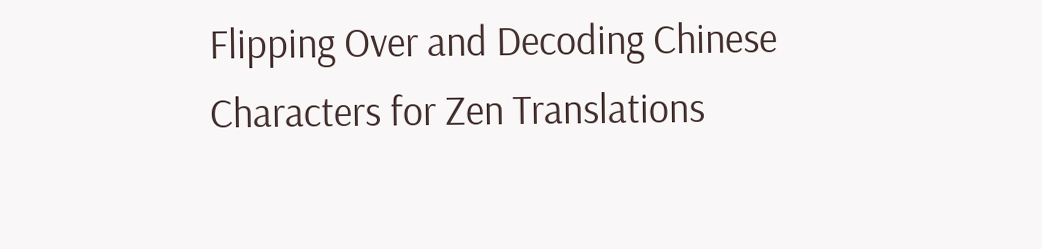Flipping Over and Decoding Chinese Characters for Zen Translations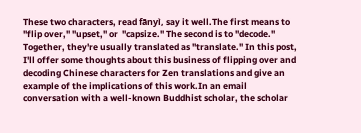These two characters, read fānyì, say it well.The first means to "flip over," "upset," or  "capsize." The second is to "decode." Together, they're usually translated as "translate." In this post, I'll offer some thoughts about this business of flipping over and decoding Chinese characters for Zen translations and give an example of the implications of this work.In an email conversation with a well-known Buddhist scholar, the scholar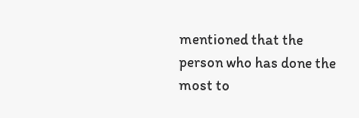mentioned that the person who has done the most to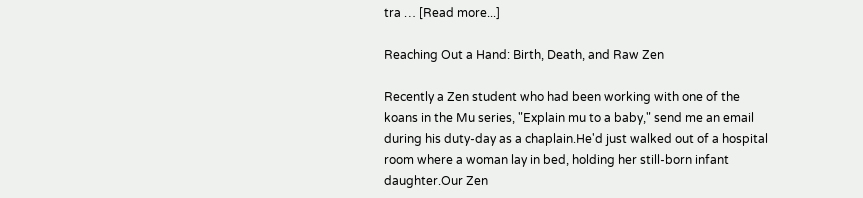tra … [Read more...]

Reaching Out a Hand: Birth, Death, and Raw Zen

Recently a Zen student who had been working with one of the koans in the Mu series, "Explain mu to a baby," send me an email during his duty-day as a chaplain.He'd just walked out of a hospital room where a woman lay in bed, holding her still-born infant daughter.Our Zen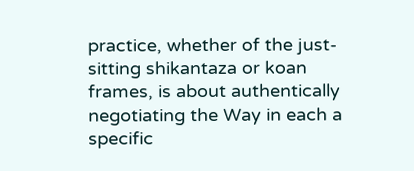practice, whether of the just-sitting shikantaza or koan frames, is about authentically negotiating the Way in each a specific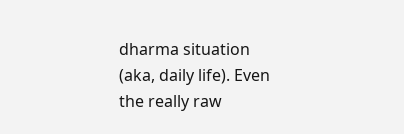dharma situation (aka, daily life). Even the really raw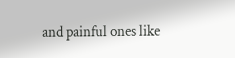and painful ones like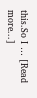this.So I … [Read more...]